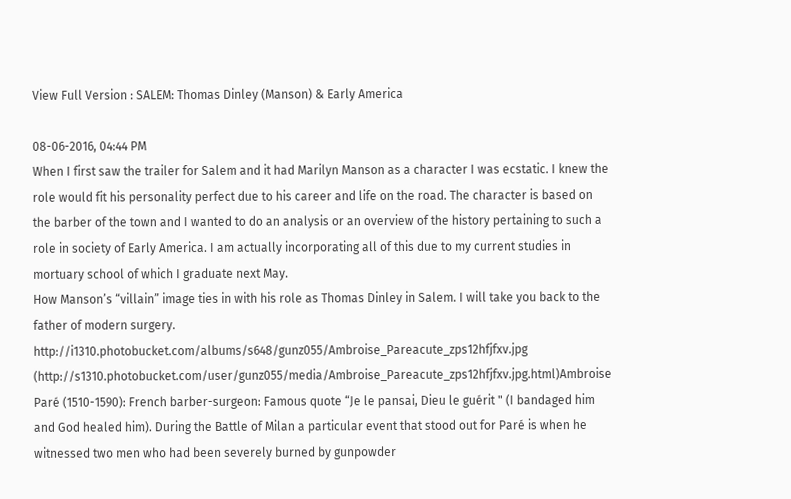View Full Version : SALEM: Thomas Dinley (Manson) & Early America

08-06-2016, 04:44 PM
When I first saw the trailer for Salem and it had Marilyn Manson as a character I was ecstatic. I knew the role would fit his personality perfect due to his career and life on the road. The character is based on the barber of the town and I wanted to do an analysis or an overview of the history pertaining to such a role in society of Early America. I am actually incorporating all of this due to my current studies in mortuary school of which I graduate next May.
How Manson’s “villain” image ties in with his role as Thomas Dinley in Salem. I will take you back to the father of modern surgery.
http://i1310.photobucket.com/albums/s648/gunz055/Ambroise_Pareacute_zps12hfjfxv.jpg (http://s1310.photobucket.com/user/gunz055/media/Ambroise_Pareacute_zps12hfjfxv.jpg.html)Ambroise Paré (1510-1590): French barber-surgeon: Famous quote “Je le pansai, Dieu le guérit " (I bandaged him and God healed him). During the Battle of Milan a particular event that stood out for Paré is when he witnessed two men who had been severely burned by gunpowder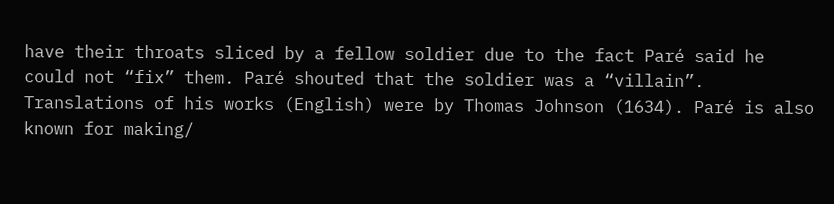have their throats sliced by a fellow soldier due to the fact Paré said he could not “fix” them. Paré shouted that the soldier was a “villain”. Translations of his works (English) were by Thomas Johnson (1634). Paré is also known for making/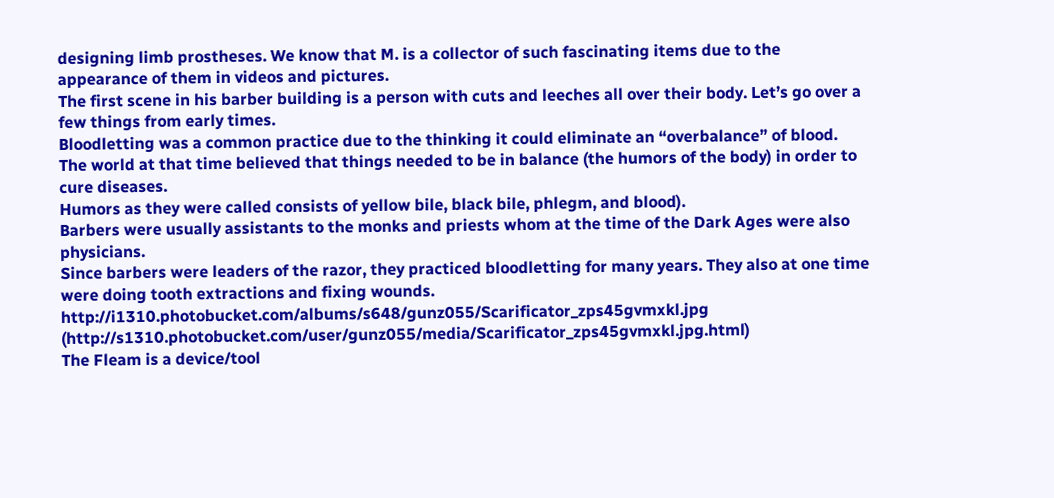designing limb prostheses. We know that M. is a collector of such fascinating items due to the appearance of them in videos and pictures.
The first scene in his barber building is a person with cuts and leeches all over their body. Let’s go over a few things from early times.
Bloodletting was a common practice due to the thinking it could eliminate an “overbalance” of blood.
The world at that time believed that things needed to be in balance (the humors of the body) in order to cure diseases.
Humors as they were called consists of yellow bile, black bile, phlegm, and blood).
Barbers were usually assistants to the monks and priests whom at the time of the Dark Ages were also physicians.
Since barbers were leaders of the razor, they practiced bloodletting for many years. They also at one time were doing tooth extractions and fixing wounds. http://i1310.photobucket.com/albums/s648/gunz055/Scarificator_zps45gvmxkl.jpg (http://s1310.photobucket.com/user/gunz055/media/Scarificator_zps45gvmxkl.jpg.html)
The Fleam is a device/tool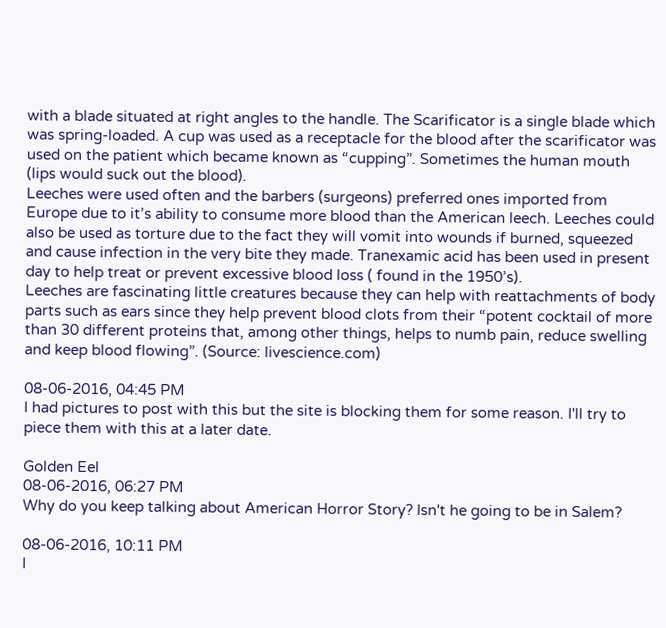with a blade situated at right angles to the handle. The Scarificator is a single blade which was spring-loaded. A cup was used as a receptacle for the blood after the scarificator was used on the patient which became known as “cupping”. Sometimes the human mouth (lips would suck out the blood).
Leeches were used often and the barbers (surgeons) preferred ones imported from Europe due to it’s ability to consume more blood than the American leech. Leeches could also be used as torture due to the fact they will vomit into wounds if burned, squeezed and cause infection in the very bite they made. Tranexamic acid has been used in present day to help treat or prevent excessive blood loss ( found in the 1950’s).
Leeches are fascinating little creatures because they can help with reattachments of body parts such as ears since they help prevent blood clots from their “potent cocktail of more than 30 different proteins that, among other things, helps to numb pain, reduce swelling and keep blood flowing”. (Source: livescience.com)

08-06-2016, 04:45 PM
I had pictures to post with this but the site is blocking them for some reason. I'll try to piece them with this at a later date.

Golden Eel
08-06-2016, 06:27 PM
Why do you keep talking about American Horror Story? Isn't he going to be in Salem?

08-06-2016, 10:11 PM
I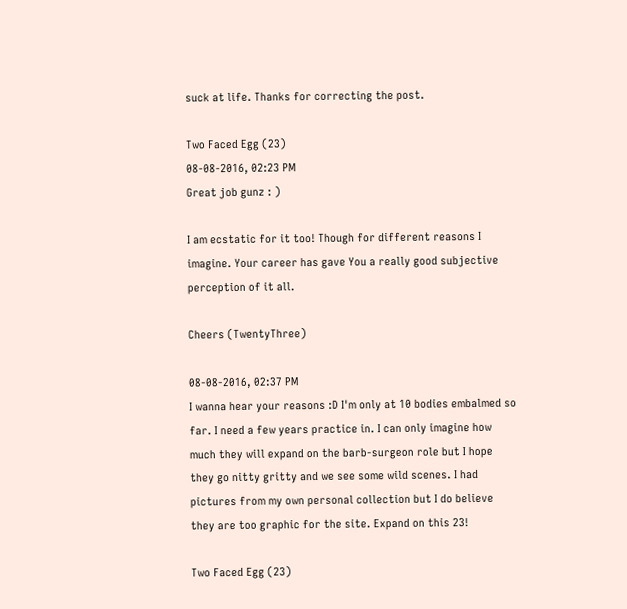suck at life. Thanks for correcting the post.

Two Faced Egg (23)
08-08-2016, 02:23 PM
Great job gunz : )

I am ecstatic for it too! Though for different reasons I imagine. Your career has gave You a really good subjective perception of it all.

Cheers (TwentyThree)

08-08-2016, 02:37 PM
I wanna hear your reasons :D I'm only at 10 bodies embalmed so far. I need a few years practice in. I can only imagine how much they will expand on the barb-surgeon role but I hope they go nitty gritty and we see some wild scenes. I had pictures from my own personal collection but I do believe they are too graphic for the site. Expand on this 23!

Two Faced Egg (23)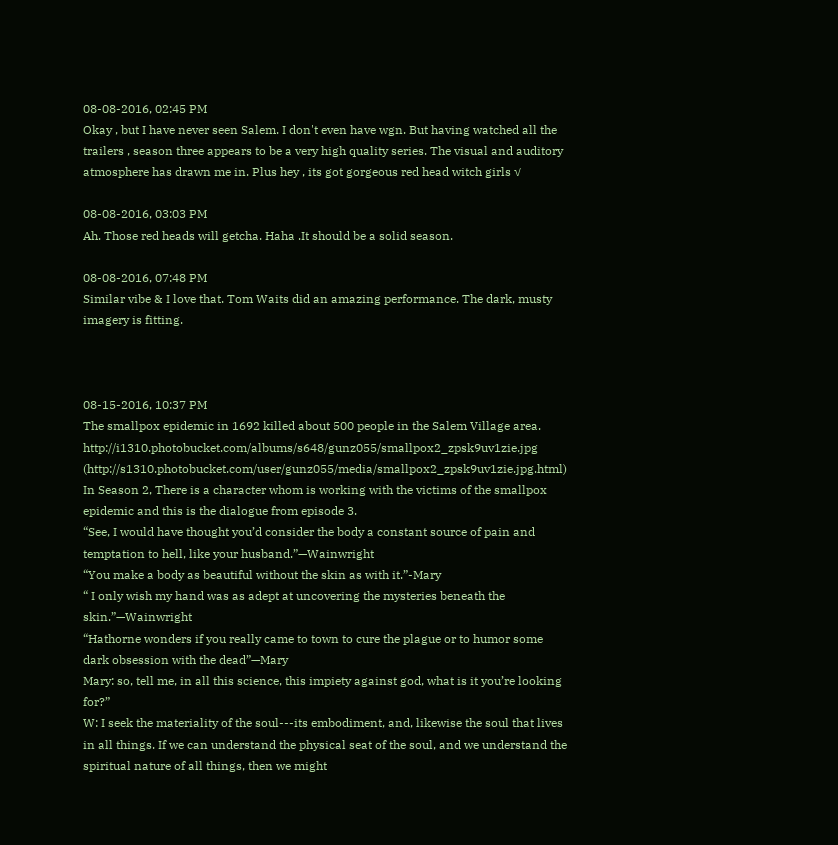08-08-2016, 02:45 PM
Okay , but I have never seen Salem. I don't even have wgn. But having watched all the trailers , season three appears to be a very high quality series. The visual and auditory atmosphere has drawn me in. Plus hey , its got gorgeous red head witch girls √

08-08-2016, 03:03 PM
Ah. Those red heads will getcha. Haha .It should be a solid season.

08-08-2016, 07:48 PM
Similar vibe & I love that. Tom Waits did an amazing performance. The dark, musty imagery is fitting.



08-15-2016, 10:37 PM
The smallpox epidemic in 1692 killed about 500 people in the Salem Village area. http://i1310.photobucket.com/albums/s648/gunz055/smallpox2_zpsk9uv1zie.jpg (http://s1310.photobucket.com/user/gunz055/media/smallpox2_zpsk9uv1zie.jpg.html)
In Season 2, There is a character whom is working with the victims of the smallpox epidemic and this is the dialogue from episode 3.
“See, I would have thought you’d consider the body a constant source of pain and temptation to hell, like your husband.”—Wainwright
“You make a body as beautiful without the skin as with it.”-Mary
“ I only wish my hand was as adept at uncovering the mysteries beneath the skin.”—Wainwright
“Hathorne wonders if you really came to town to cure the plague or to humor some dark obsession with the dead”—Mary
Mary: so, tell me, in all this science, this impiety against god, what is it you’re looking for?”
W: I seek the materiality of the soul---its embodiment, and, likewise the soul that lives in all things. If we can understand the physical seat of the soul, and we understand the spiritual nature of all things, then we might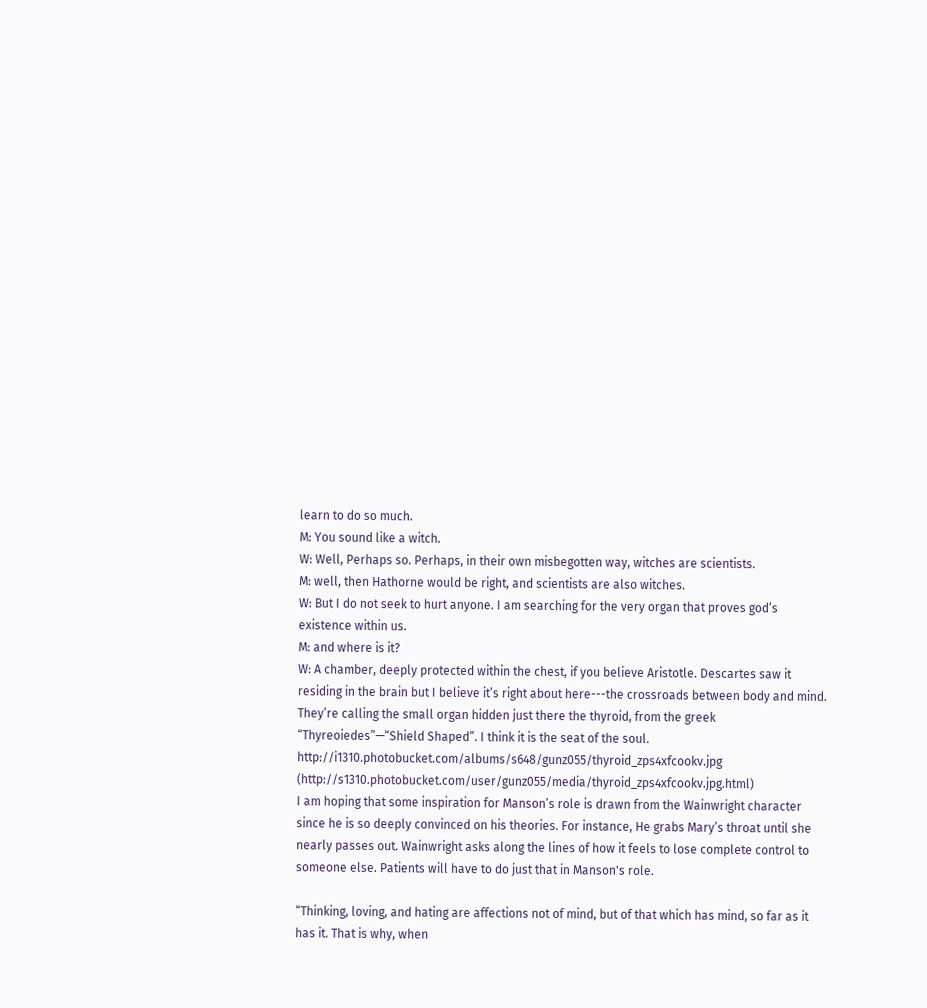learn to do so much.
M: You sound like a witch.
W: Well, Perhaps so. Perhaps, in their own misbegotten way, witches are scientists.
M: well, then Hathorne would be right, and scientists are also witches.
W: But I do not seek to hurt anyone. I am searching for the very organ that proves god’s existence within us.
M: and where is it?
W: A chamber, deeply protected within the chest, if you believe Aristotle. Descartes saw it residing in the brain but I believe it’s right about here---the crossroads between body and mind. They’re calling the small organ hidden just there the thyroid, from the greek “Thyreoiedes”—“Shield Shaped”. I think it is the seat of the soul. http://i1310.photobucket.com/albums/s648/gunz055/thyroid_zps4xfcookv.jpg (http://s1310.photobucket.com/user/gunz055/media/thyroid_zps4xfcookv.jpg.html)
I am hoping that some inspiration for Manson’s role is drawn from the Wainwright character since he is so deeply convinced on his theories. For instance, He grabs Mary’s throat until she nearly passes out. Wainwright asks along the lines of how it feels to lose complete control to someone else. Patients will have to do just that in Manson's role.

“Thinking, loving, and hating are affections not of mind, but of that which has mind, so far as it has it. That is why, when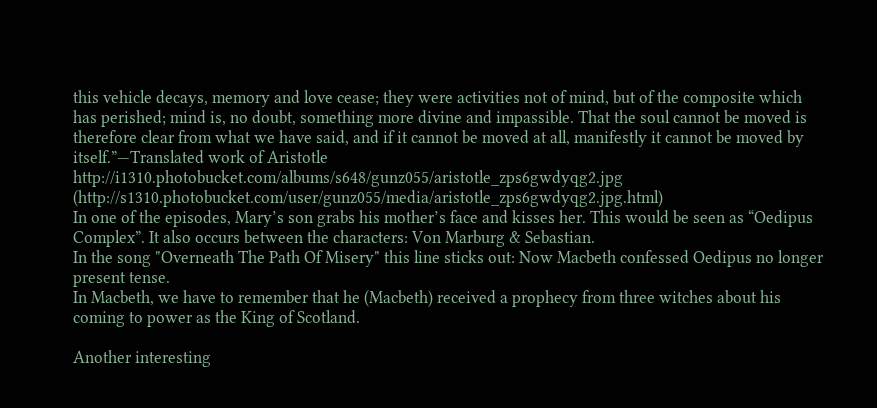this vehicle decays, memory and love cease; they were activities not of mind, but of the composite which has perished; mind is, no doubt, something more divine and impassible. That the soul cannot be moved is therefore clear from what we have said, and if it cannot be moved at all, manifestly it cannot be moved by itself.”—Translated work of Aristotle
http://i1310.photobucket.com/albums/s648/gunz055/aristotle_zps6gwdyqg2.jpg (http://s1310.photobucket.com/user/gunz055/media/aristotle_zps6gwdyqg2.jpg.html)
In one of the episodes, Mary’s son grabs his mother’s face and kisses her. This would be seen as “Oedipus Complex”. It also occurs between the characters: Von Marburg & Sebastian.
In the song "Overneath The Path Of Misery" this line sticks out: Now Macbeth confessed Oedipus no longer present tense.
In Macbeth, we have to remember that he (Macbeth) received a prophecy from three witches about his coming to power as the King of Scotland.

Another interesting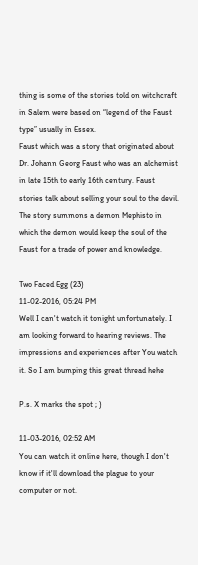thing is some of the stories told on witchcraft in Salem were based on “legend of the Faust type” usually in Essex.
Faust which was a story that originated about Dr. Johann Georg Faust who was an alchemist in late 15th to early 16th century. Faust stories talk about selling your soul to the devil. The story summons a demon Mephisto in which the demon would keep the soul of the Faust for a trade of power and knowledge.

Two Faced Egg (23)
11-02-2016, 05:24 PM
Well I can't watch it tonight unfortunately. I am looking forward to hearing reviews. The impressions and experiences after You watch it. So I am bumping this great thread hehe

P.s. X marks the spot ; )

11-03-2016, 02:52 AM
You can watch it online here, though I don't know if it'll download the plague to your computer or not.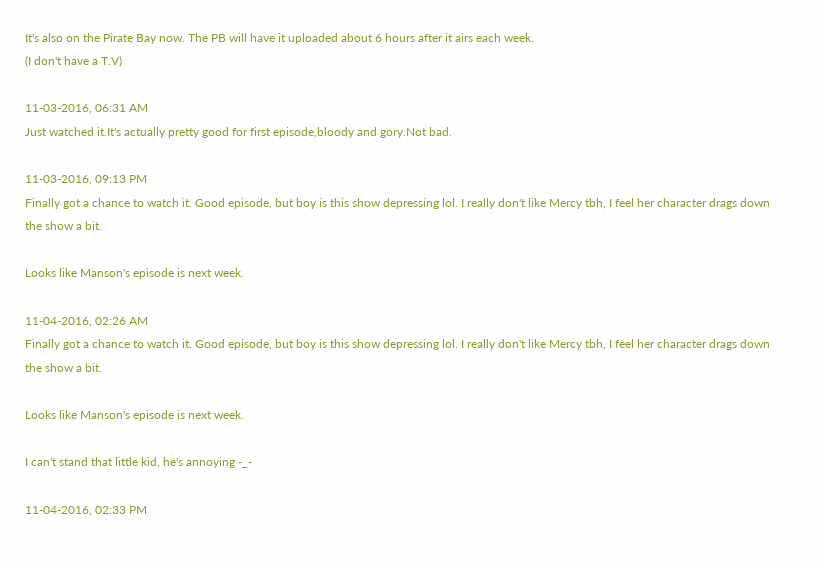It's also on the Pirate Bay now. The PB will have it uploaded about 6 hours after it airs each week.
(I don't have a T.V)

11-03-2016, 06:31 AM
Just watched it.It's actually pretty good for first episode,bloody and gory.Not bad.

11-03-2016, 09:13 PM
Finally got a chance to watch it. Good episode, but boy is this show depressing lol. I really don't like Mercy tbh, I feel her character drags down the show a bit.

Looks like Manson's episode is next week.

11-04-2016, 02:26 AM
Finally got a chance to watch it. Good episode, but boy is this show depressing lol. I really don't like Mercy tbh, I feel her character drags down the show a bit.

Looks like Manson's episode is next week.

I can't stand that little kid, he's annoying -_-

11-04-2016, 02:33 PM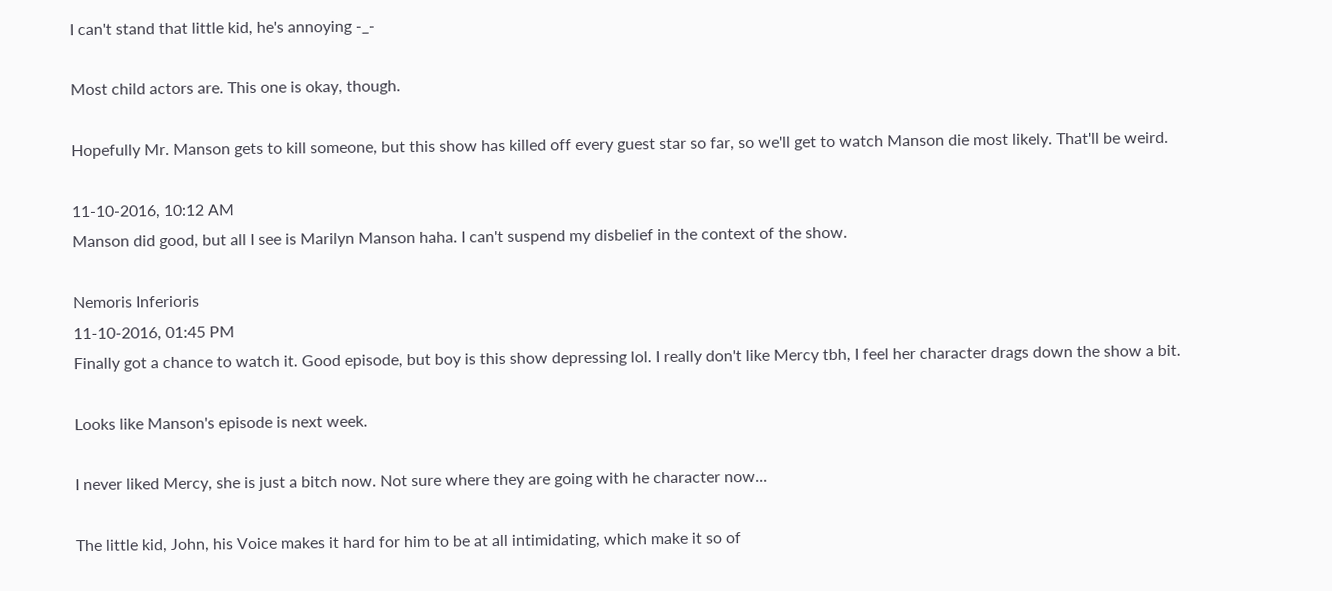I can't stand that little kid, he's annoying -_-

Most child actors are. This one is okay, though.

Hopefully Mr. Manson gets to kill someone, but this show has killed off every guest star so far, so we'll get to watch Manson die most likely. That'll be weird.

11-10-2016, 10:12 AM
Manson did good, but all I see is Marilyn Manson haha. I can't suspend my disbelief in the context of the show.

Nemoris Inferioris
11-10-2016, 01:45 PM
Finally got a chance to watch it. Good episode, but boy is this show depressing lol. I really don't like Mercy tbh, I feel her character drags down the show a bit.

Looks like Manson's episode is next week.

I never liked Mercy, she is just a bitch now. Not sure where they are going with he character now...

The little kid, John, his Voice makes it hard for him to be at all intimidating, which make it so of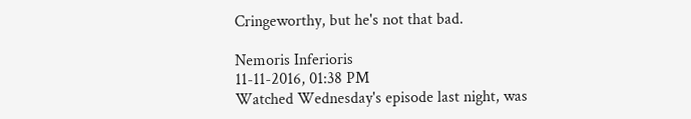Cringeworthy, but he's not that bad.

Nemoris Inferioris
11-11-2016, 01:38 PM
Watched Wednesday's episode last night, was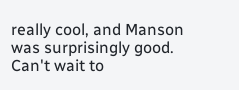really cool, and Manson was surprisingly good. Can't wait to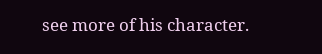see more of his character.